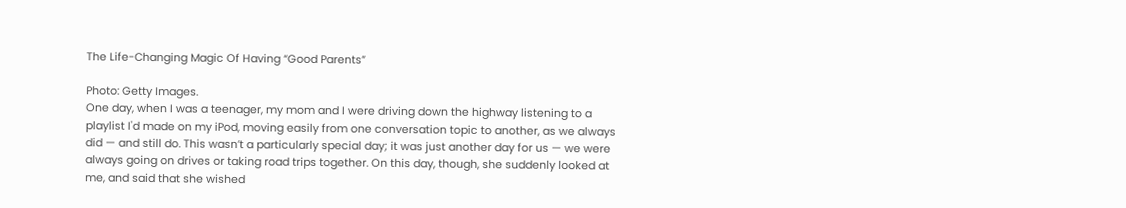The Life-Changing Magic Of Having “Good Parents”

Photo: Getty Images.
One day, when I was a teenager, my mom and I were driving down the highway listening to a playlist I'd made on my iPod, moving easily from one conversation topic to another, as we always did — and still do. This wasn’t a particularly special day; it was just another day for us — we were always going on drives or taking road trips together. On this day, though, she suddenly looked at me, and said that she wished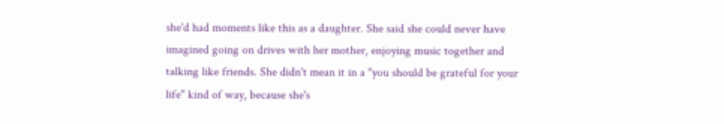she'd had moments like this as a daughter. She said she could never have imagined going on drives with her mother, enjoying music together and talking like friends. She didn't mean it in a "you should be grateful for your life" kind of way, because she's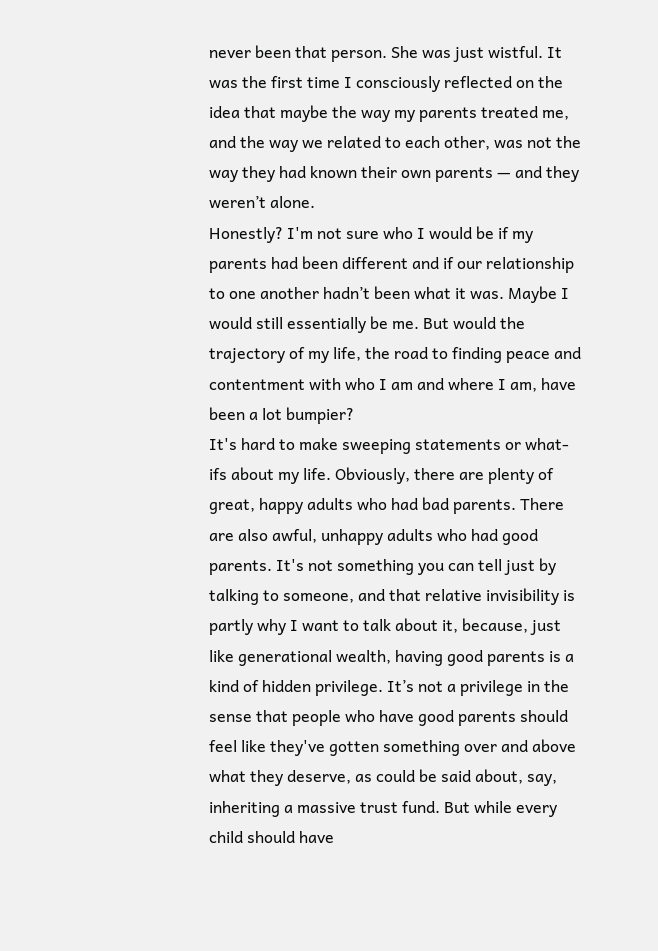never been that person. She was just wistful. It was the first time I consciously reflected on the idea that maybe the way my parents treated me, and the way we related to each other, was not the way they had known their own parents — and they weren’t alone.
Honestly? I'm not sure who I would be if my parents had been different and if our relationship to one another hadn’t been what it was. Maybe I would still essentially be me. But would the trajectory of my life, the road to finding peace and contentment with who I am and where I am, have been a lot bumpier?
It's hard to make sweeping statements or what-ifs about my life. Obviously, there are plenty of great, happy adults who had bad parents. There are also awful, unhappy adults who had good parents. It's not something you can tell just by talking to someone, and that relative invisibility is partly why I want to talk about it, because, just like generational wealth, having good parents is a kind of hidden privilege. It’s not a privilege in the sense that people who have good parents should feel like they've gotten something over and above what they deserve, as could be said about, say, inheriting a massive trust fund. But while every child should have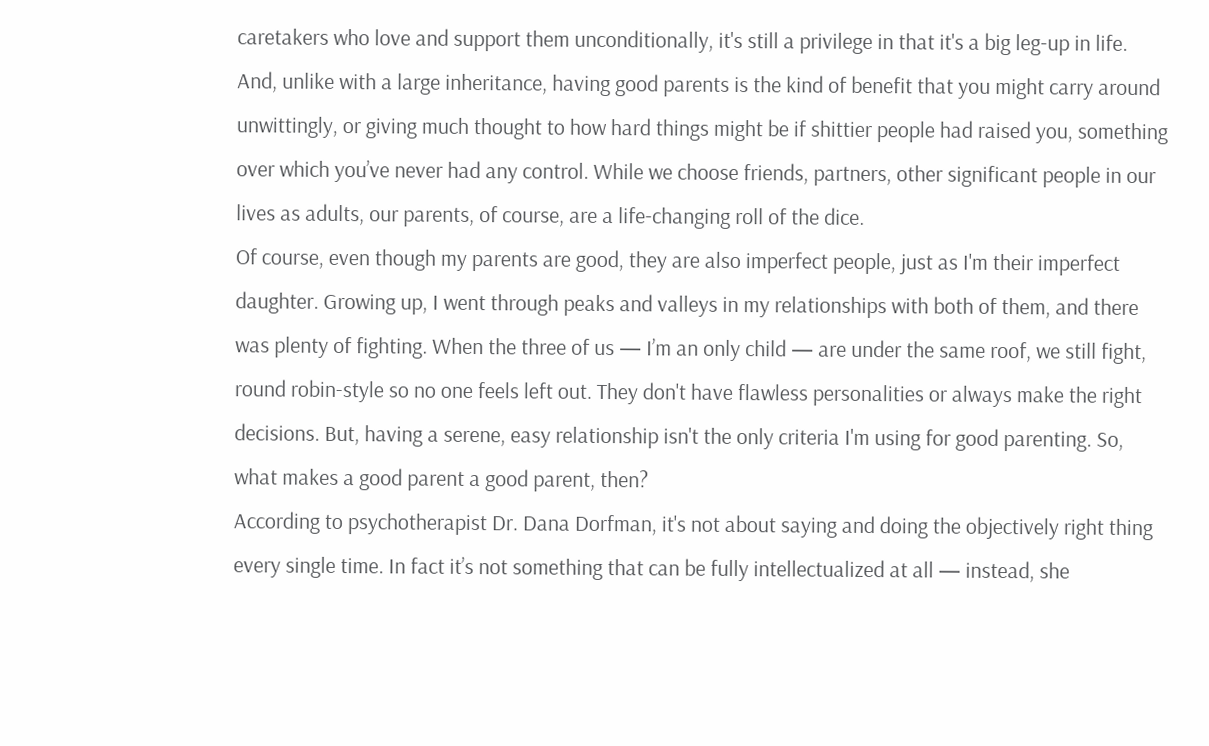caretakers who love and support them unconditionally, it's still a privilege in that it's a big leg-up in life. And, unlike with a large inheritance, having good parents is the kind of benefit that you might carry around unwittingly, or giving much thought to how hard things might be if shittier people had raised you, something over which you’ve never had any control. While we choose friends, partners, other significant people in our lives as adults, our parents, of course, are a life-changing roll of the dice.
Of course, even though my parents are good, they are also imperfect people, just as I'm their imperfect daughter. Growing up, I went through peaks and valleys in my relationships with both of them, and there was plenty of fighting. When the three of us — I’m an only child — are under the same roof, we still fight, round robin-style so no one feels left out. They don't have flawless personalities or always make the right decisions. But, having a serene, easy relationship isn't the only criteria I'm using for good parenting. So, what makes a good parent a good parent, then?
According to psychotherapist Dr. Dana Dorfman, it's not about saying and doing the objectively right thing every single time. In fact it’s not something that can be fully intellectualized at all — instead, she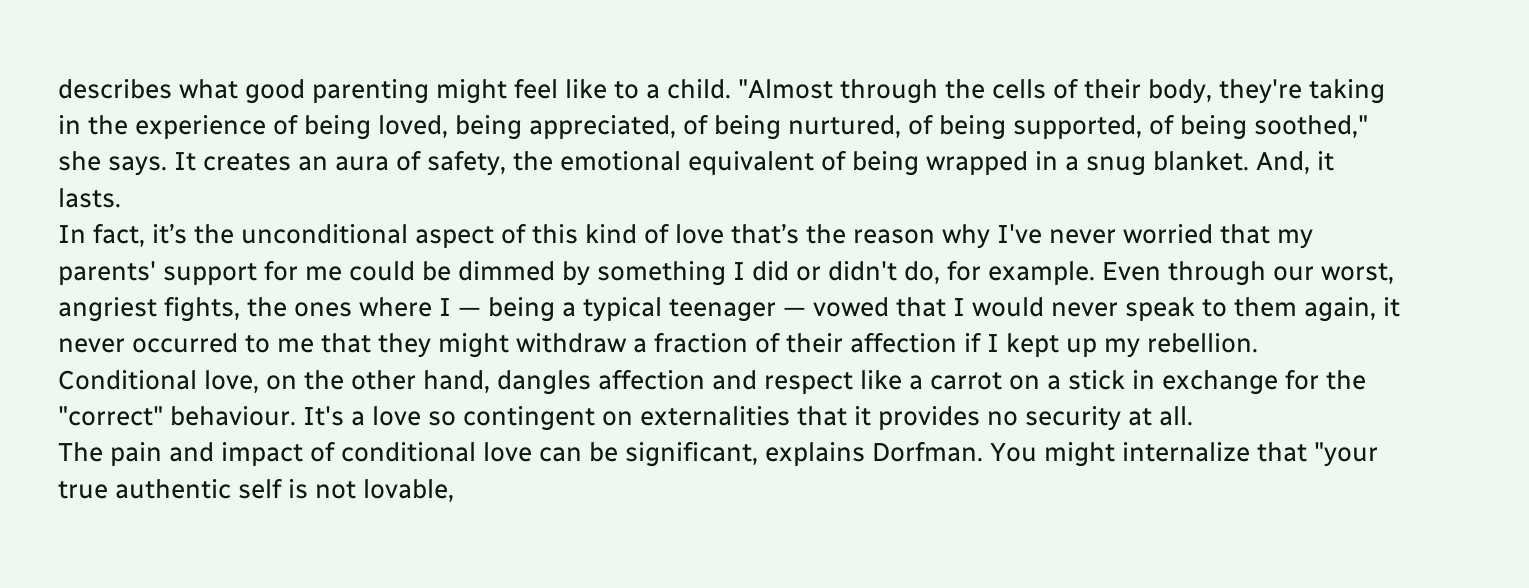describes what good parenting might feel like to a child. "Almost through the cells of their body, they're taking in the experience of being loved, being appreciated, of being nurtured, of being supported, of being soothed," she says. It creates an aura of safety, the emotional equivalent of being wrapped in a snug blanket. And, it lasts.
In fact, it’s the unconditional aspect of this kind of love that’s the reason why I've never worried that my parents' support for me could be dimmed by something I did or didn't do, for example. Even through our worst, angriest fights, the ones where I — being a typical teenager — vowed that I would never speak to them again, it never occurred to me that they might withdraw a fraction of their affection if I kept up my rebellion. Conditional love, on the other hand, dangles affection and respect like a carrot on a stick in exchange for the "correct" behaviour. It's a love so contingent on externalities that it provides no security at all.
The pain and impact of conditional love can be significant, explains Dorfman. You might internalize that "your true authentic self is not lovable,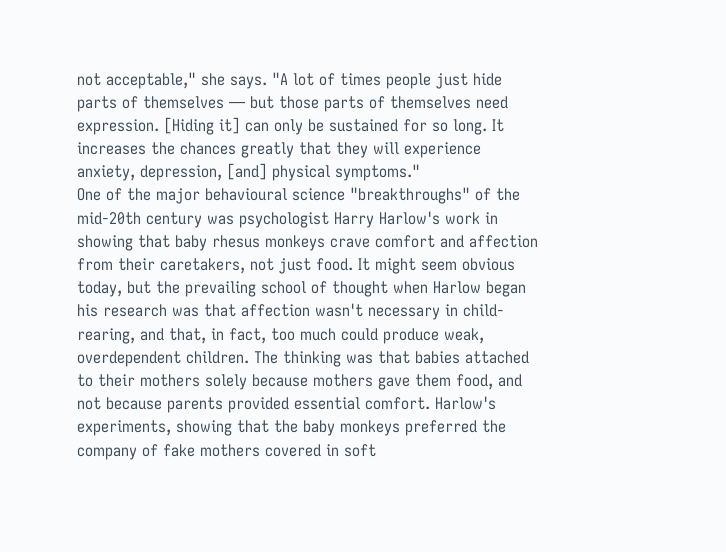not acceptable," she says. "A lot of times people just hide parts of themselves — but those parts of themselves need expression. [Hiding it] can only be sustained for so long. It increases the chances greatly that they will experience anxiety, depression, [and] physical symptoms."
One of the major behavioural science "breakthroughs" of the mid-20th century was psychologist Harry Harlow's work in showing that baby rhesus monkeys crave comfort and affection from their caretakers, not just food. It might seem obvious today, but the prevailing school of thought when Harlow began his research was that affection wasn't necessary in child-rearing, and that, in fact, too much could produce weak, overdependent children. The thinking was that babies attached to their mothers solely because mothers gave them food, and not because parents provided essential comfort. Harlow's experiments, showing that the baby monkeys preferred the company of fake mothers covered in soft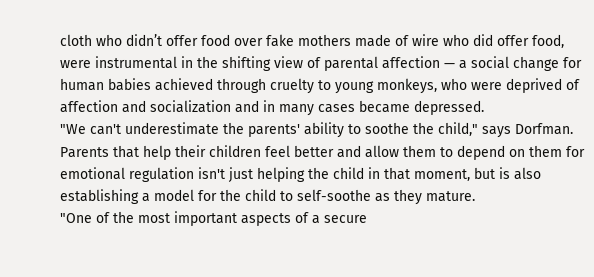cloth who didn’t offer food over fake mothers made of wire who did offer food, were instrumental in the shifting view of parental affection — a social change for human babies achieved through cruelty to young monkeys, who were deprived of affection and socialization and in many cases became depressed.
"We can't underestimate the parents' ability to soothe the child," says Dorfman. Parents that help their children feel better and allow them to depend on them for emotional regulation isn't just helping the child in that moment, but is also establishing a model for the child to self-soothe as they mature.
"One of the most important aspects of a secure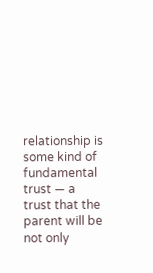relationship is some kind of fundamental trust — a trust that the parent will be not only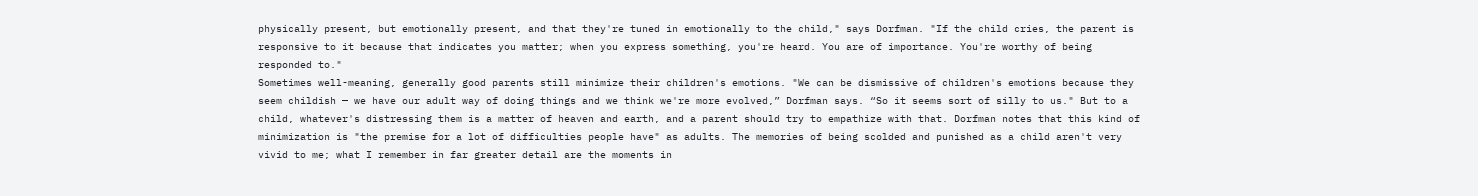physically present, but emotionally present, and that they're tuned in emotionally to the child," says Dorfman. "If the child cries, the parent is responsive to it because that indicates you matter; when you express something, you're heard. You are of importance. You're worthy of being responded to."
Sometimes well-meaning, generally good parents still minimize their children's emotions. "We can be dismissive of children's emotions because they seem childish — we have our adult way of doing things and we think we're more evolved,” Dorfman says. “So it seems sort of silly to us." But to a child, whatever's distressing them is a matter of heaven and earth, and a parent should try to empathize with that. Dorfman notes that this kind of minimization is "the premise for a lot of difficulties people have" as adults. The memories of being scolded and punished as a child aren't very vivid to me; what I remember in far greater detail are the moments in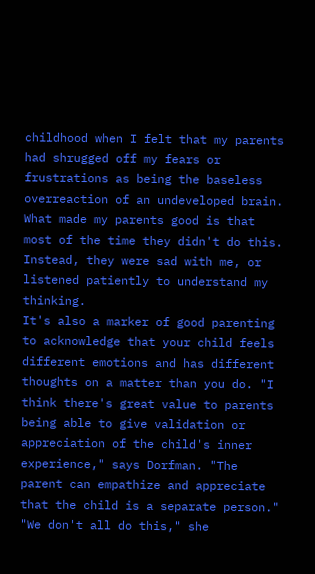childhood when I felt that my parents had shrugged off my fears or frustrations as being the baseless overreaction of an undeveloped brain. What made my parents good is that most of the time they didn't do this. Instead, they were sad with me, or listened patiently to understand my thinking.
It's also a marker of good parenting to acknowledge that your child feels different emotions and has different thoughts on a matter than you do. "I think there's great value to parents being able to give validation or appreciation of the child's inner experience," says Dorfman. "The parent can empathize and appreciate that the child is a separate person."
"We don't all do this," she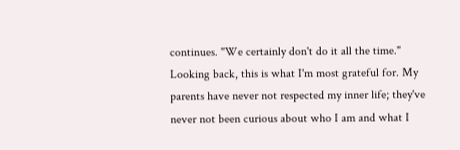continues. "We certainly don't do it all the time."
Looking back, this is what I'm most grateful for. My parents have never not respected my inner life; they've never not been curious about who I am and what I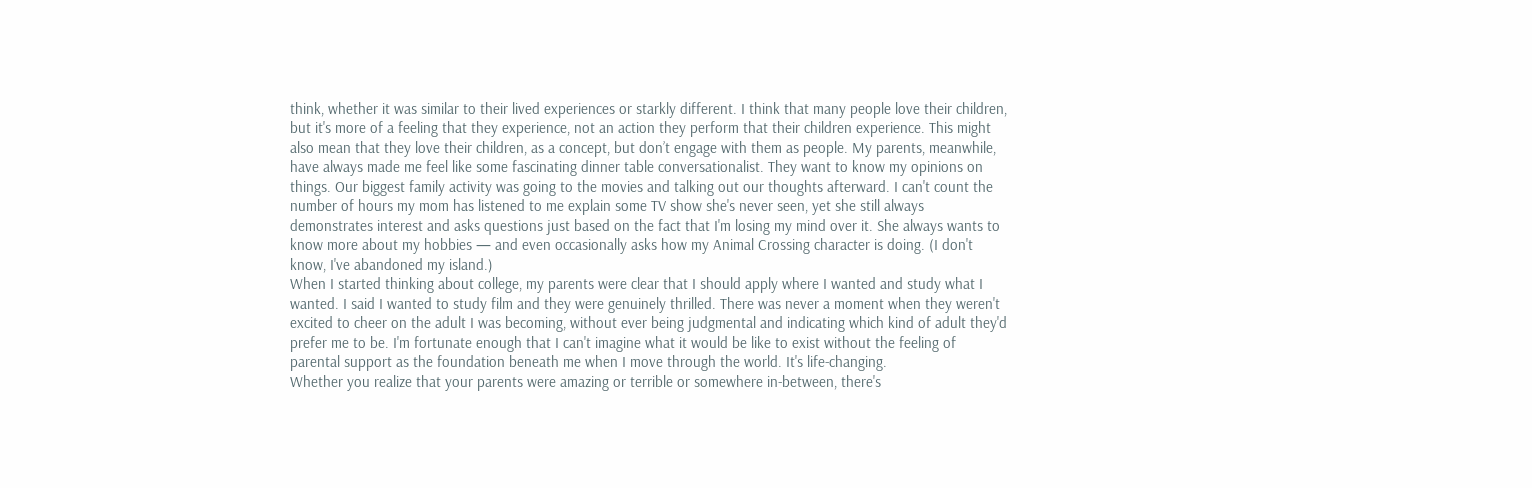think, whether it was similar to their lived experiences or starkly different. I think that many people love their children, but it's more of a feeling that they experience, not an action they perform that their children experience. This might also mean that they love their children, as a concept, but don’t engage with them as people. My parents, meanwhile, have always made me feel like some fascinating dinner table conversationalist. They want to know my opinions on things. Our biggest family activity was going to the movies and talking out our thoughts afterward. I can't count the number of hours my mom has listened to me explain some TV show she's never seen, yet she still always demonstrates interest and asks questions just based on the fact that I'm losing my mind over it. She always wants to know more about my hobbies — and even occasionally asks how my Animal Crossing character is doing. (I don't know, I've abandoned my island.)
When I started thinking about college, my parents were clear that I should apply where I wanted and study what I wanted. I said I wanted to study film and they were genuinely thrilled. There was never a moment when they weren't excited to cheer on the adult I was becoming, without ever being judgmental and indicating which kind of adult they'd prefer me to be. I'm fortunate enough that I can't imagine what it would be like to exist without the feeling of parental support as the foundation beneath me when I move through the world. It's life-changing.
Whether you realize that your parents were amazing or terrible or somewhere in-between, there's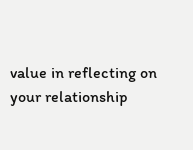value in reflecting on your relationship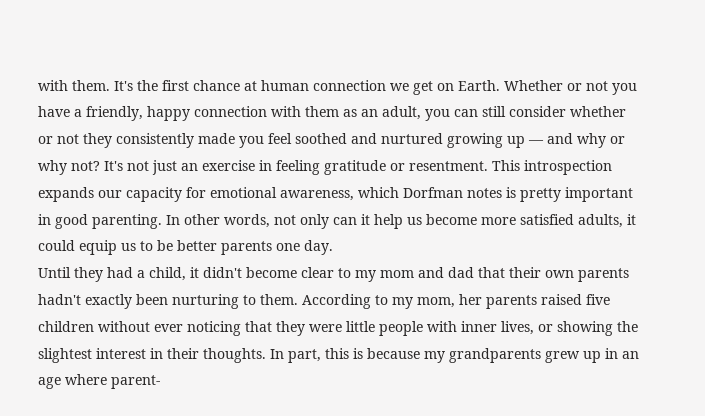with them. It's the first chance at human connection we get on Earth. Whether or not you have a friendly, happy connection with them as an adult, you can still consider whether or not they consistently made you feel soothed and nurtured growing up — and why or why not? It's not just an exercise in feeling gratitude or resentment. This introspection expands our capacity for emotional awareness, which Dorfman notes is pretty important in good parenting. In other words, not only can it help us become more satisfied adults, it could equip us to be better parents one day.
Until they had a child, it didn't become clear to my mom and dad that their own parents hadn't exactly been nurturing to them. According to my mom, her parents raised five children without ever noticing that they were little people with inner lives, or showing the slightest interest in their thoughts. In part, this is because my grandparents grew up in an age where parent-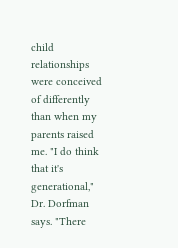child relationships were conceived of differently than when my parents raised me. "I do think that it's generational," Dr. Dorfman says. "There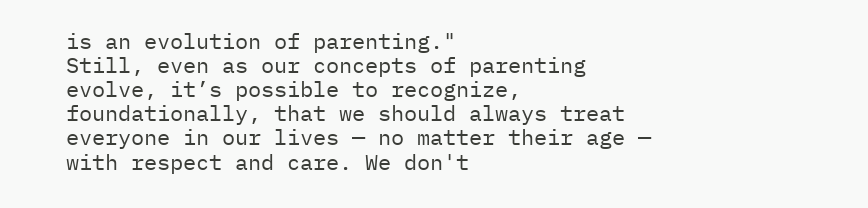is an evolution of parenting."
Still, even as our concepts of parenting evolve, it’s possible to recognize, foundationally, that we should always treat everyone in our lives — no matter their age — with respect and care. We don't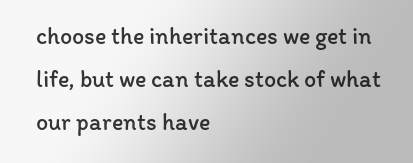choose the inheritances we get in life, but we can take stock of what our parents have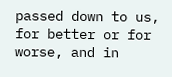passed down to us, for better or for worse, and in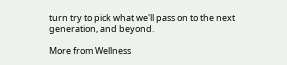turn try to pick what we'll pass on to the next generation, and beyond.

More from Wellness